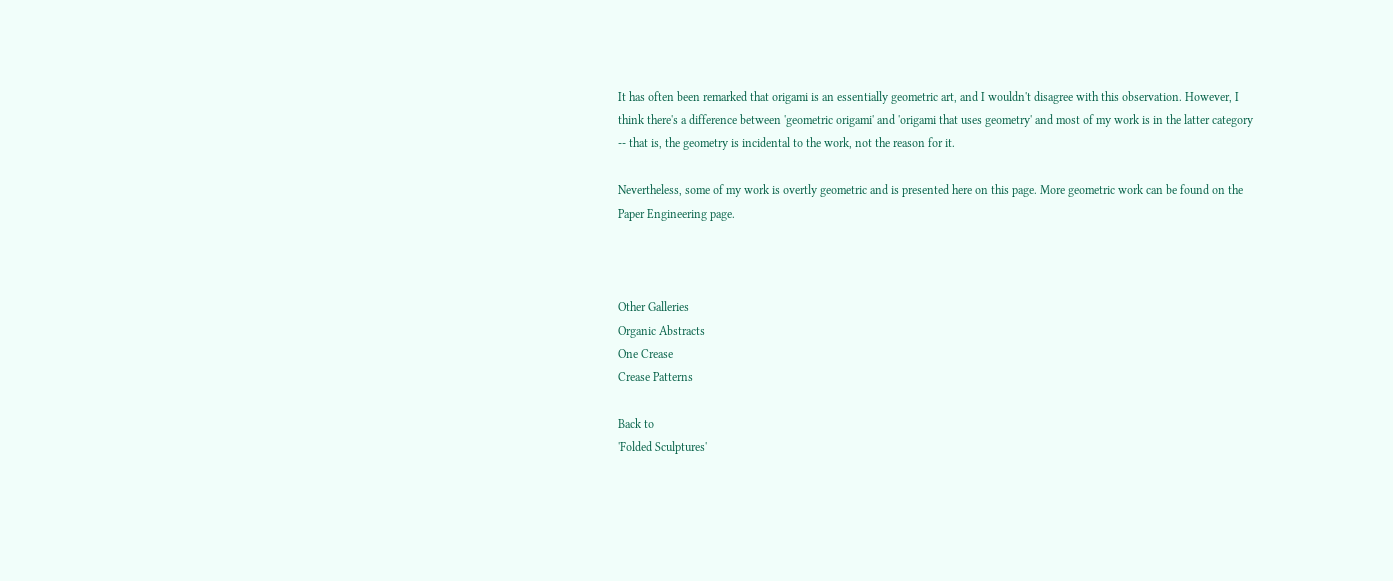It has often been remarked that origami is an essentially geometric art, and I wouldn't disagree with this observation. However, I think there's a difference between 'geometric origami' and 'origami that uses geometry' and most of my work is in the latter category -- that is, the geometry is incidental to the work, not the reason for it.

Nevertheless, some of my work is overtly geometric and is presented here on this page. More geometric work can be found on the Paper Engineering page.



Other Galleries
Organic Abstracts
One Crease
Crease Patterns

Back to
'Folded Sculptures'